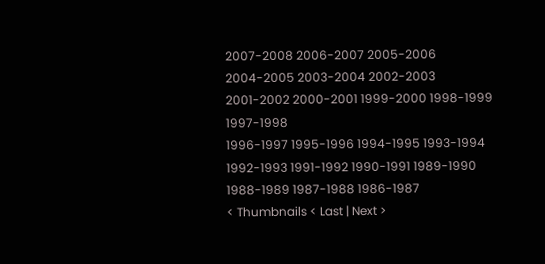2007-2008 2006-2007 2005-2006 2004-2005 2003-2004 2002-2003 2001-2002 2000-2001 1999-2000 1998-1999 1997-1998
1996-1997 1995-1996 1994-1995 1993-1994 1992-1993 1991-1992 1990-1991 1989-1990 1988-1989 1987-1988 1986-1987
< Thumbnails < Last | Next >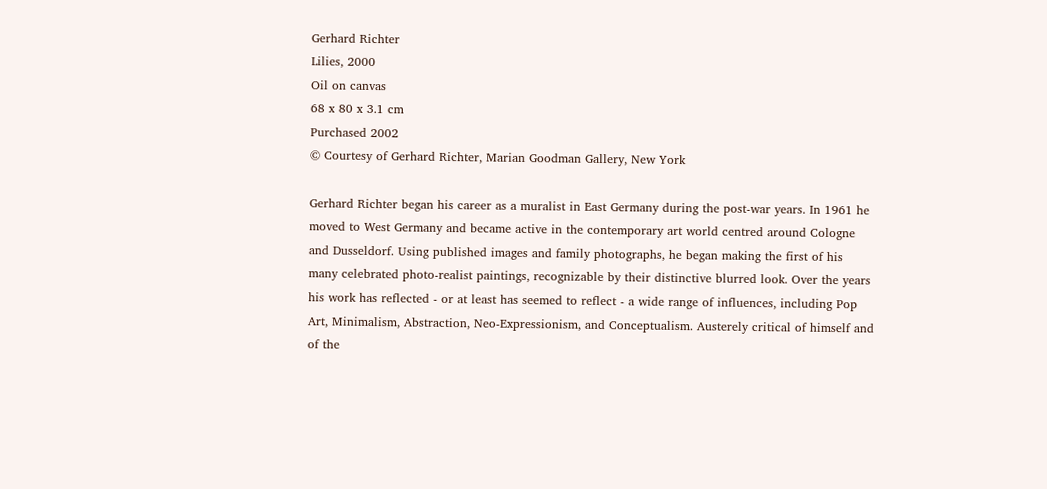Gerhard Richter
Lilies, 2000
Oil on canvas
68 x 80 x 3.1 cm
Purchased 2002
© Courtesy of Gerhard Richter, Marian Goodman Gallery, New York

Gerhard Richter began his career as a muralist in East Germany during the post-war years. In 1961 he moved to West Germany and became active in the contemporary art world centred around Cologne and Dusseldorf. Using published images and family photographs, he began making the first of his many celebrated photo-realist paintings, recognizable by their distinctive blurred look. Over the years his work has reflected - or at least has seemed to reflect - a wide range of influences, including Pop Art, Minimalism, Abstraction, Neo-Expressionism, and Conceptualism. Austerely critical of himself and of the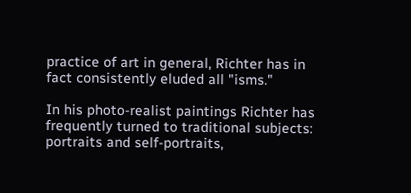practice of art in general, Richter has in fact consistently eluded all "isms."

In his photo-realist paintings Richter has frequently turned to traditional subjects: portraits and self-portraits,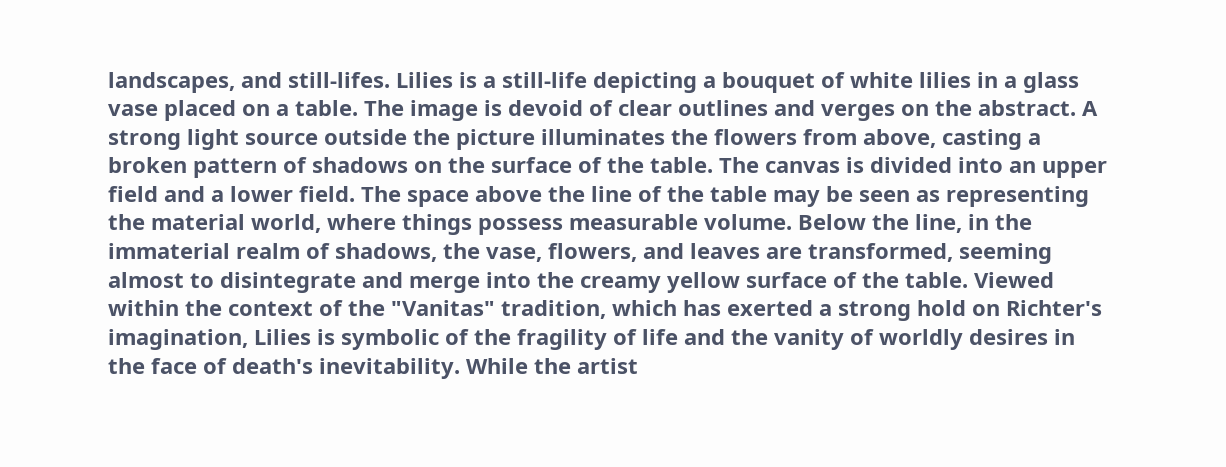landscapes, and still-lifes. Lilies is a still-life depicting a bouquet of white lilies in a glass vase placed on a table. The image is devoid of clear outlines and verges on the abstract. A strong light source outside the picture illuminates the flowers from above, casting a broken pattern of shadows on the surface of the table. The canvas is divided into an upper field and a lower field. The space above the line of the table may be seen as representing the material world, where things possess measurable volume. Below the line, in the immaterial realm of shadows, the vase, flowers, and leaves are transformed, seeming almost to disintegrate and merge into the creamy yellow surface of the table. Viewed within the context of the "Vanitas" tradition, which has exerted a strong hold on Richter's imagination, Lilies is symbolic of the fragility of life and the vanity of worldly desires in the face of death's inevitability. While the artist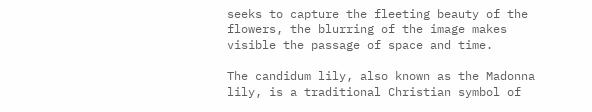seeks to capture the fleeting beauty of the flowers, the blurring of the image makes visible the passage of space and time.

The candidum lily, also known as the Madonna lily, is a traditional Christian symbol of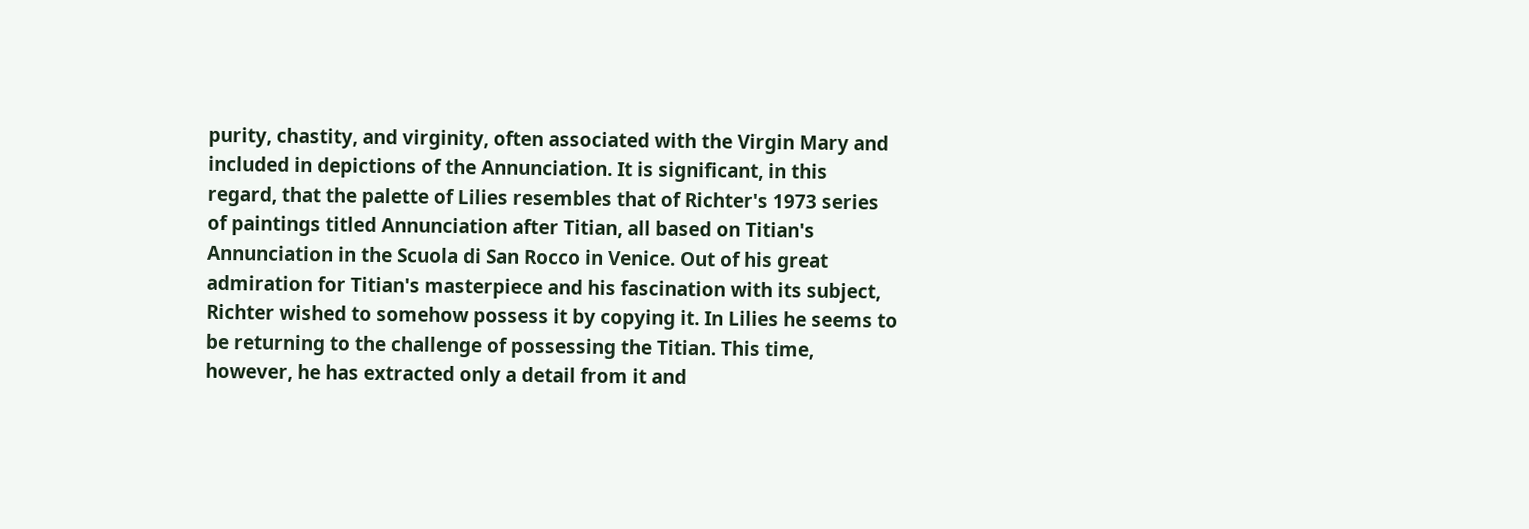purity, chastity, and virginity, often associated with the Virgin Mary and included in depictions of the Annunciation. It is significant, in this regard, that the palette of Lilies resembles that of Richter's 1973 series of paintings titled Annunciation after Titian, all based on Titian's Annunciation in the Scuola di San Rocco in Venice. Out of his great admiration for Titian's masterpiece and his fascination with its subject, Richter wished to somehow possess it by copying it. In Lilies he seems to be returning to the challenge of possessing the Titian. This time, however, he has extracted only a detail from it and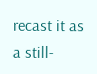recast it as a still-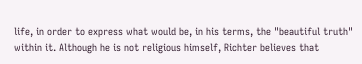life, in order to express what would be, in his terms, the "beautiful truth" within it. Although he is not religious himself, Richter believes that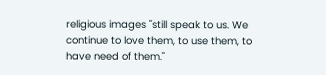religious images "still speak to us. We continue to love them, to use them, to have need of them."